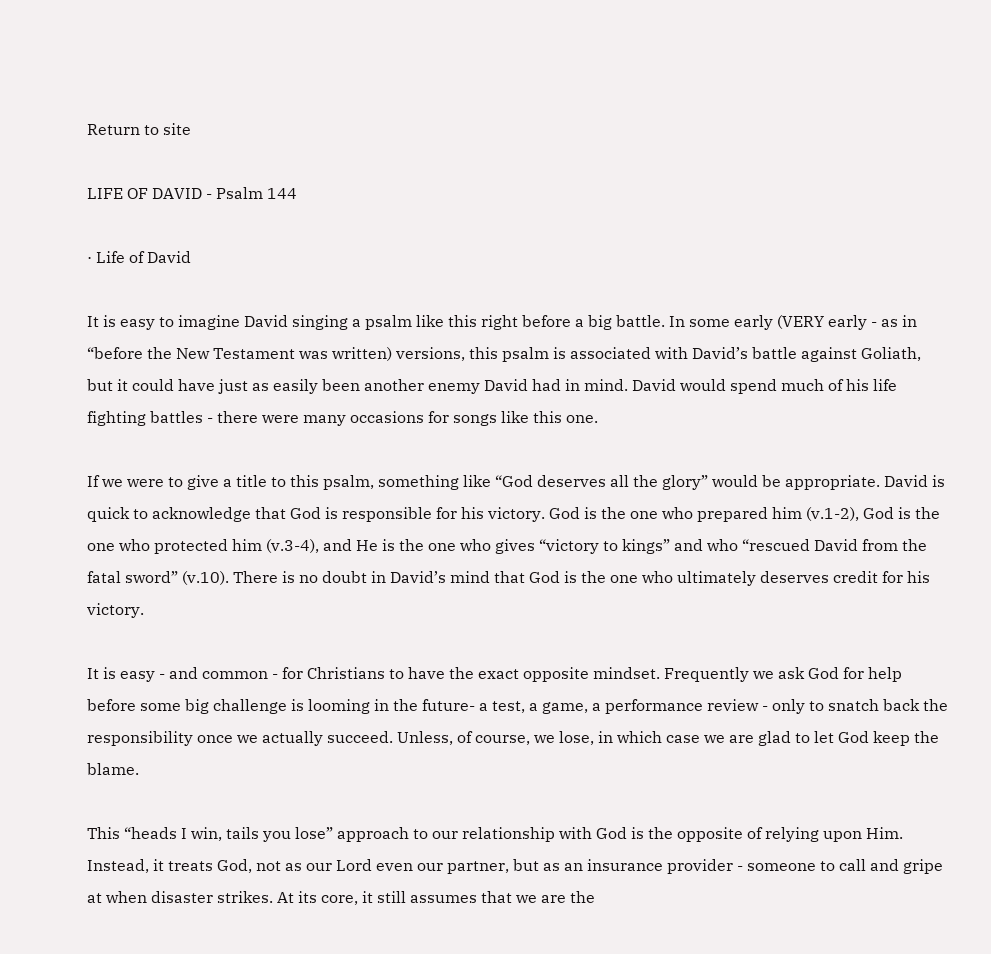Return to site

LIFE OF DAVID - Psalm 144

· Life of David

It is easy to imagine David singing a psalm like this right before a big battle. In some early (VERY early - as in “before the New Testament was written) versions, this psalm is associated with David’s battle against Goliath, but it could have just as easily been another enemy David had in mind. David would spend much of his life fighting battles - there were many occasions for songs like this one.

If we were to give a title to this psalm, something like “God deserves all the glory” would be appropriate. David is quick to acknowledge that God is responsible for his victory. God is the one who prepared him (v.1-2), God is the one who protected him (v.3-4), and He is the one who gives “victory to kings” and who “rescued David from the fatal sword” (v.10). There is no doubt in David’s mind that God is the one who ultimately deserves credit for his victory.

It is easy - and common - for Christians to have the exact opposite mindset. Frequently we ask God for help before some big challenge is looming in the future- a test, a game, a performance review - only to snatch back the responsibility once we actually succeed. Unless, of course, we lose, in which case we are glad to let God keep the blame.

This “heads I win, tails you lose” approach to our relationship with God is the opposite of relying upon Him. Instead, it treats God, not as our Lord even our partner, but as an insurance provider - someone to call and gripe at when disaster strikes. At its core, it still assumes that we are the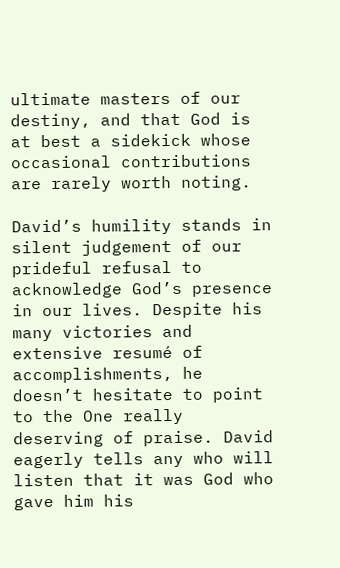ultimate masters of our destiny, and that God is at best a sidekick whose occasional contributions are rarely worth noting.

David’s humility stands in silent judgement of our prideful refusal to acknowledge God’s presence in our lives. Despite his many victories and extensive resumé of accomplishments, he doesn’t hesitate to point to the One really deserving of praise. David eagerly tells any who will listen that it was God who gave him his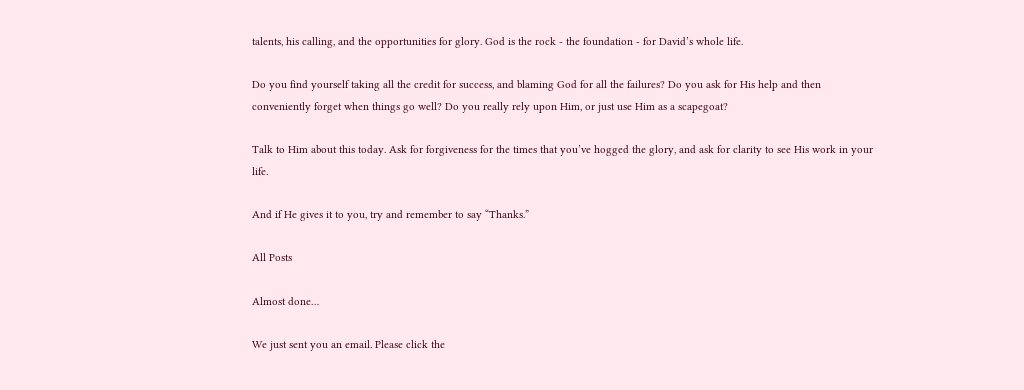talents, his calling, and the opportunities for glory. God is the rock - the foundation - for David’s whole life.

Do you find yourself taking all the credit for success, and blaming God for all the failures? Do you ask for His help and then conveniently forget when things go well? Do you really rely upon Him, or just use Him as a scapegoat?

Talk to Him about this today. Ask for forgiveness for the times that you’ve hogged the glory, and ask for clarity to see His work in your life.

And if He gives it to you, try and remember to say “Thanks.”

All Posts

Almost done…

We just sent you an email. Please click the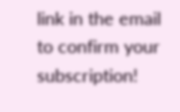link in the email to confirm your subscription!